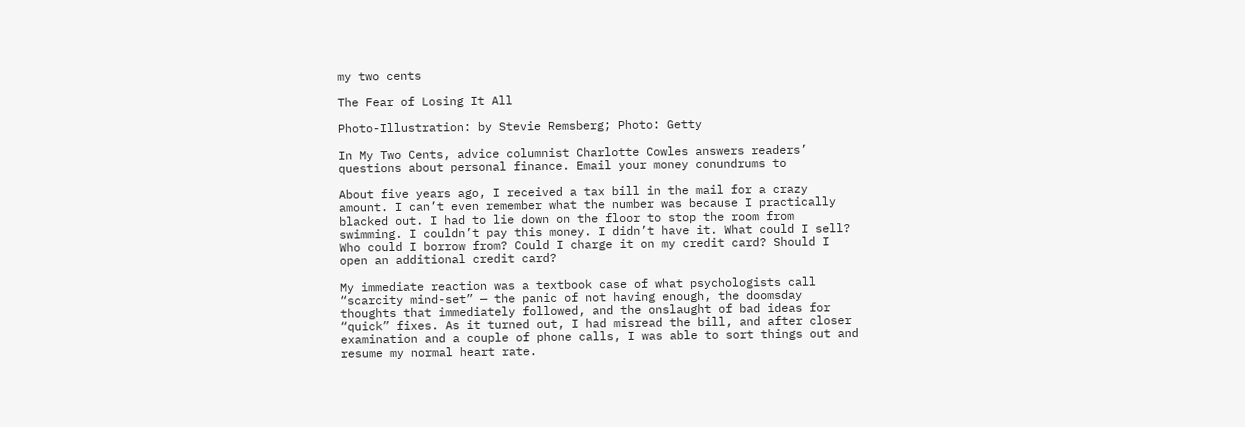my two cents

The Fear of Losing It All

Photo-Illustration: by Stevie Remsberg; Photo: Getty

In My Two Cents, advice columnist Charlotte Cowles answers readers’ questions about personal finance. Email your money conundrums to

About five years ago, I received a tax bill in the mail for a crazy amount. I can’t even remember what the number was because I practically blacked out. I had to lie down on the floor to stop the room from swimming. I couldn’t pay this money. I didn’t have it. What could I sell? Who could I borrow from? Could I charge it on my credit card? Should I open an additional credit card?

My immediate reaction was a textbook case of what psychologists call “scarcity mind-set” — the panic of not having enough, the doomsday thoughts that immediately followed, and the onslaught of bad ideas for “quick” fixes. As it turned out, I had misread the bill, and after closer examination and a couple of phone calls, I was able to sort things out and resume my normal heart rate.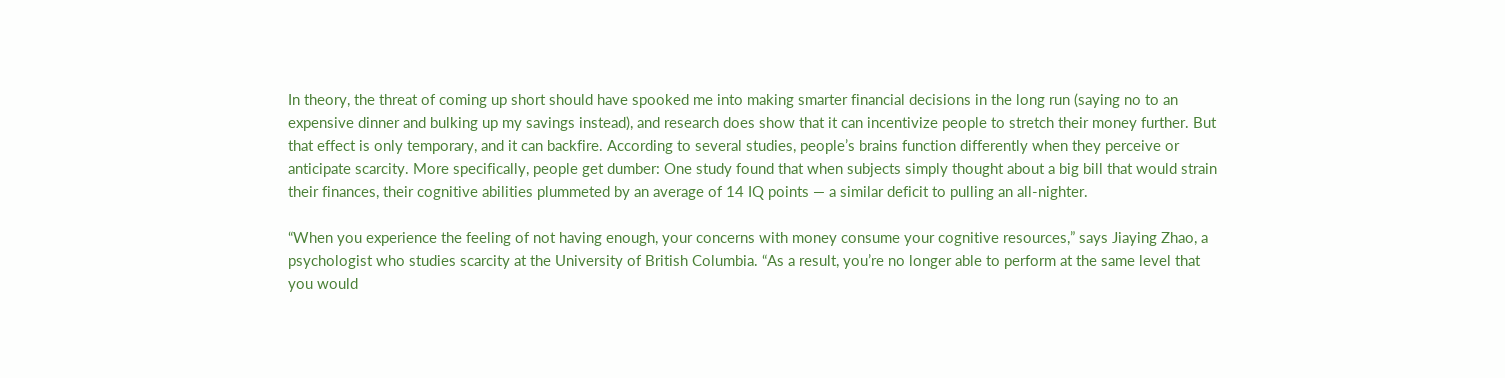In theory, the threat of coming up short should have spooked me into making smarter financial decisions in the long run (saying no to an expensive dinner and bulking up my savings instead), and research does show that it can incentivize people to stretch their money further. But that effect is only temporary, and it can backfire. According to several studies, people’s brains function differently when they perceive or anticipate scarcity. More specifically, people get dumber: One study found that when subjects simply thought about a big bill that would strain their finances, their cognitive abilities plummeted by an average of 14 IQ points — a similar deficit to pulling an all-nighter.

“When you experience the feeling of not having enough, your concerns with money consume your cognitive resources,” says Jiaying Zhao, a psychologist who studies scarcity at the University of British Columbia. “As a result, you’re no longer able to perform at the same level that you would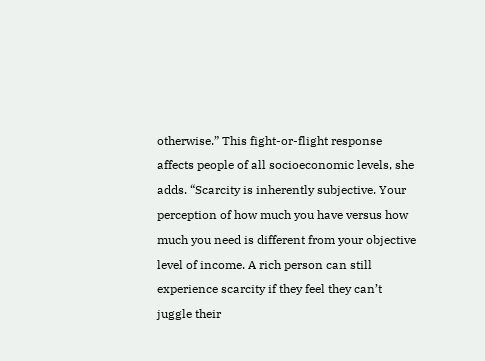otherwise.” This fight-or-flight response affects people of all socioeconomic levels, she adds. “Scarcity is inherently subjective. Your perception of how much you have versus how much you need is different from your objective level of income. A rich person can still experience scarcity if they feel they can’t juggle their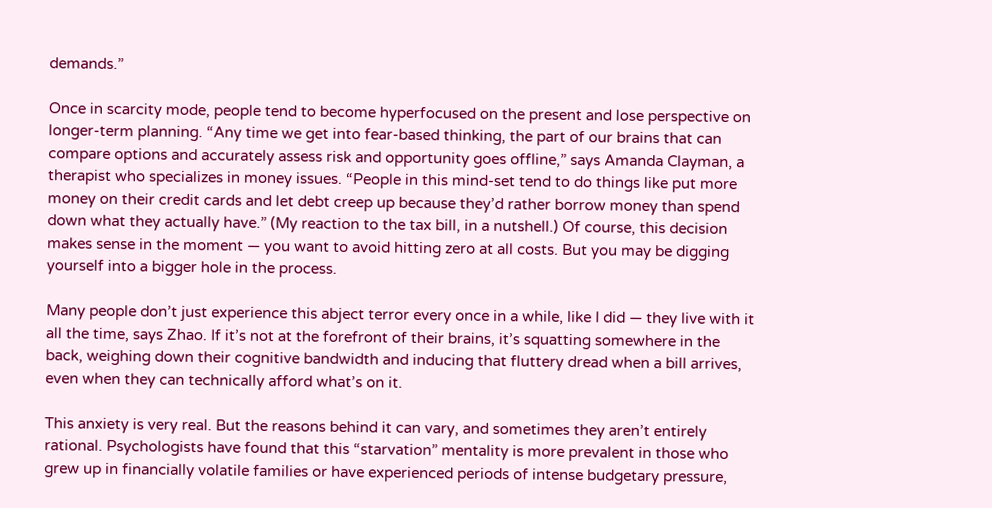demands.”

Once in scarcity mode, people tend to become hyperfocused on the present and lose perspective on longer-term planning. “Any time we get into fear-based thinking, the part of our brains that can compare options and accurately assess risk and opportunity goes offline,” says Amanda Clayman, a therapist who specializes in money issues. “People in this mind-set tend to do things like put more money on their credit cards and let debt creep up because they’d rather borrow money than spend down what they actually have.” (My reaction to the tax bill, in a nutshell.) Of course, this decision makes sense in the moment — you want to avoid hitting zero at all costs. But you may be digging yourself into a bigger hole in the process.

Many people don’t just experience this abject terror every once in a while, like I did — they live with it all the time, says Zhao. If it’s not at the forefront of their brains, it’s squatting somewhere in the back, weighing down their cognitive bandwidth and inducing that fluttery dread when a bill arrives, even when they can technically afford what’s on it.

This anxiety is very real. But the reasons behind it can vary, and sometimes they aren’t entirely rational. Psychologists have found that this “starvation” mentality is more prevalent in those who grew up in financially volatile families or have experienced periods of intense budgetary pressure,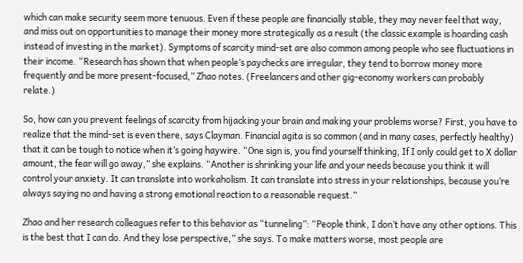which can make security seem more tenuous. Even if these people are financially stable, they may never feel that way, and miss out on opportunities to manage their money more strategically as a result (the classic example is hoarding cash instead of investing in the market). Symptoms of scarcity mind-set are also common among people who see fluctuations in their income. “Research has shown that when people’s paychecks are irregular, they tend to borrow money more frequently and be more present-focused,” Zhao notes. (Freelancers and other gig-economy workers can probably relate.)

So, how can you prevent feelings of scarcity from hijacking your brain and making your problems worse? First, you have to realize that the mind-set is even there, says Clayman. Financial agita is so common (and in many cases, perfectly healthy) that it can be tough to notice when it’s going haywire. “One sign is, you find yourself thinking, If I only could get to X dollar amount, the fear will go away,” she explains. “Another is shrinking your life and your needs because you think it will control your anxiety. It can translate into workaholism. It can translate into stress in your relationships, because you’re always saying no and having a strong emotional reaction to a reasonable request.”

Zhao and her research colleagues refer to this behavior as “tunneling”: “People think, I don’t have any other options. This is the best that I can do. And they lose perspective,” she says. To make matters worse, most people are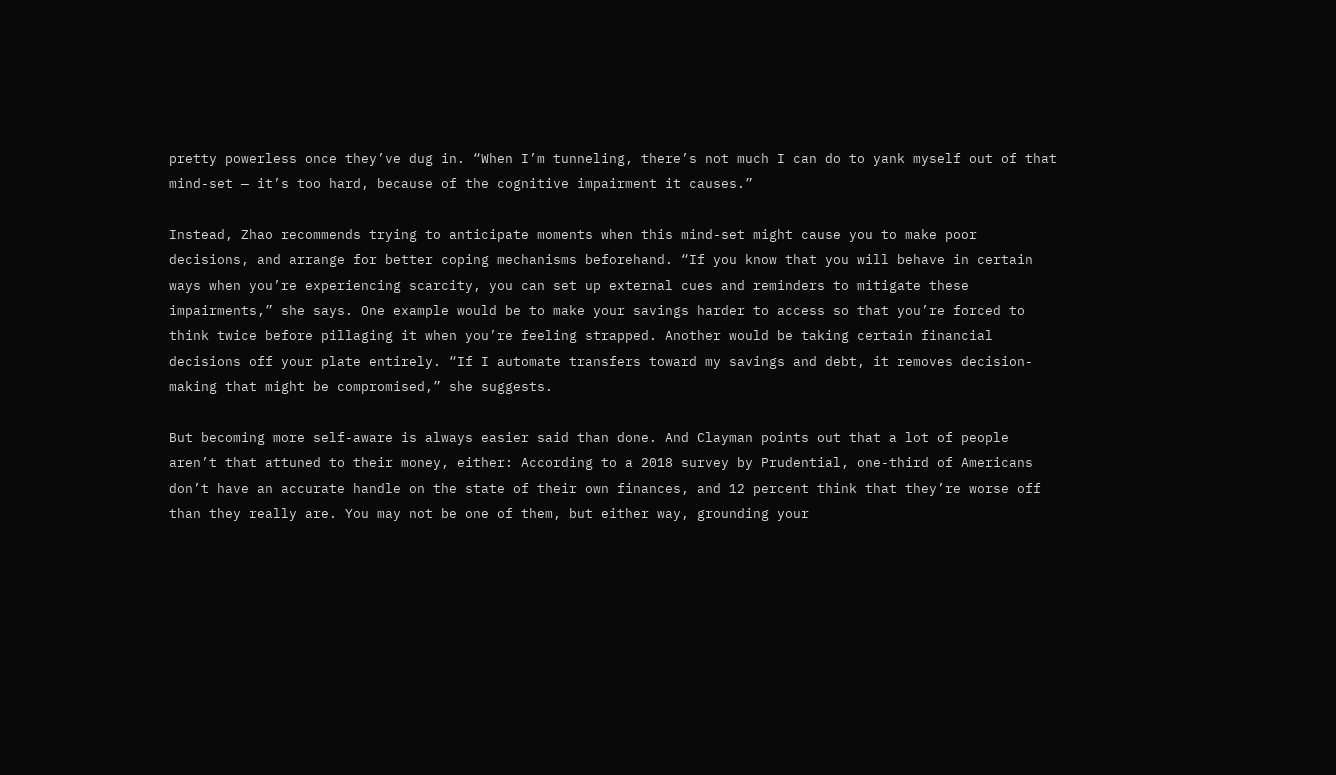pretty powerless once they’ve dug in. “When I’m tunneling, there’s not much I can do to yank myself out of that mind-set — it’s too hard, because of the cognitive impairment it causes.”

Instead, Zhao recommends trying to anticipate moments when this mind-set might cause you to make poor decisions, and arrange for better coping mechanisms beforehand. “If you know that you will behave in certain ways when you’re experiencing scarcity, you can set up external cues and reminders to mitigate these impairments,” she says. One example would be to make your savings harder to access so that you’re forced to think twice before pillaging it when you’re feeling strapped. Another would be taking certain financial decisions off your plate entirely. “If I automate transfers toward my savings and debt, it removes decision-making that might be compromised,” she suggests.

But becoming more self-aware is always easier said than done. And Clayman points out that a lot of people aren’t that attuned to their money, either: According to a 2018 survey by Prudential, one-third of Americans don’t have an accurate handle on the state of their own finances, and 12 percent think that they’re worse off than they really are. You may not be one of them, but either way, grounding your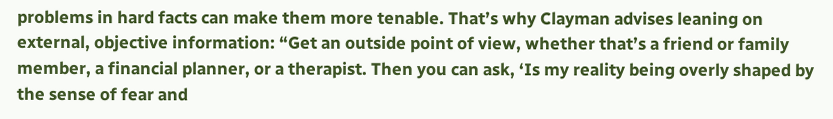problems in hard facts can make them more tenable. That’s why Clayman advises leaning on external, objective information: “Get an outside point of view, whether that’s a friend or family member, a financial planner, or a therapist. Then you can ask, ‘Is my reality being overly shaped by the sense of fear and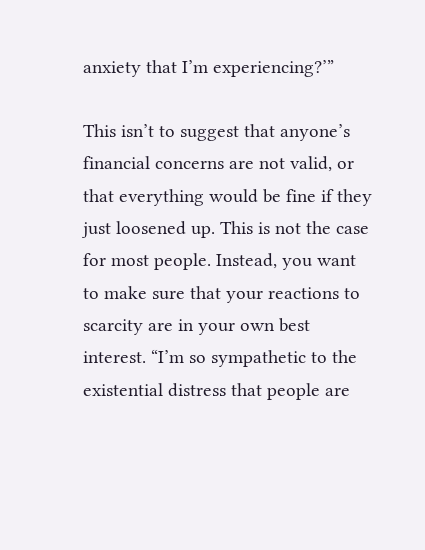anxiety that I’m experiencing?’”

This isn’t to suggest that anyone’s financial concerns are not valid, or that everything would be fine if they just loosened up. This is not the case for most people. Instead, you want to make sure that your reactions to scarcity are in your own best interest. “I’m so sympathetic to the existential distress that people are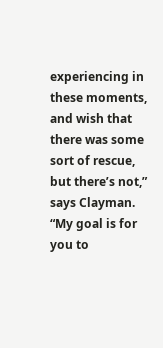experiencing in these moments, and wish that there was some sort of rescue, but there’s not,” says Clayman. “My goal is for you to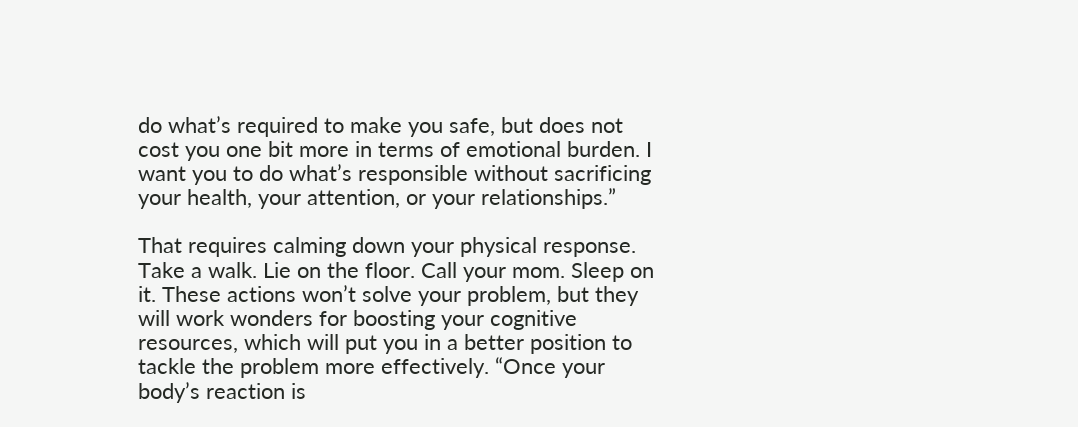do what’s required to make you safe, but does not cost you one bit more in terms of emotional burden. I want you to do what’s responsible without sacrificing your health, your attention, or your relationships.”

That requires calming down your physical response. Take a walk. Lie on the floor. Call your mom. Sleep on it. These actions won’t solve your problem, but they will work wonders for boosting your cognitive resources, which will put you in a better position to tackle the problem more effectively. “Once your body’s reaction is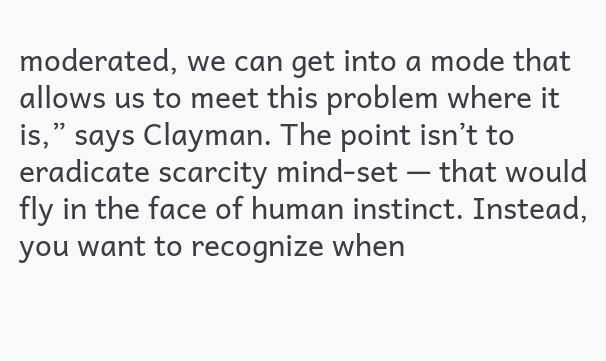moderated, we can get into a mode that allows us to meet this problem where it is,” says Clayman. The point isn’t to eradicate scarcity mind-set — that would fly in the face of human instinct. Instead, you want to recognize when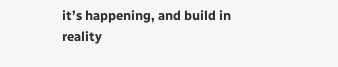it’s happening, and build in reality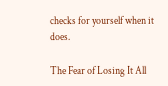checks for yourself when it does.

The Fear of Losing It All